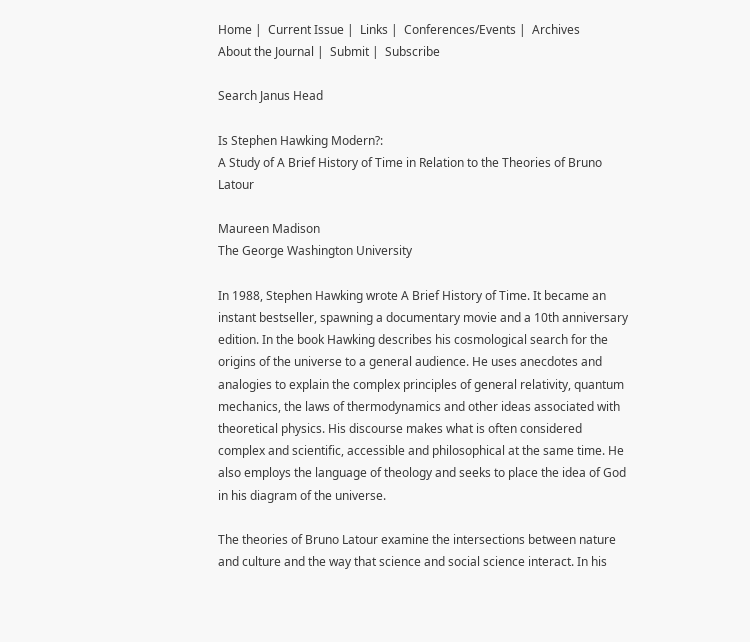Home |  Current Issue |  Links |  Conferences/Events |  Archives
About the Journal |  Submit |  Subscribe

Search Janus Head

Is Stephen Hawking Modern?:
A Study of A Brief History of Time in Relation to the Theories of Bruno Latour

Maureen Madison
The George Washington University

In 1988, Stephen Hawking wrote A Brief History of Time. It became an instant bestseller, spawning a documentary movie and a 10th anniversary edition. In the book Hawking describes his cosmological search for the origins of the universe to a general audience. He uses anecdotes and analogies to explain the complex principles of general relativity, quantum mechanics, the laws of thermodynamics and other ideas associated with theoretical physics. His discourse makes what is often considered complex and scientific, accessible and philosophical at the same time. He also employs the language of theology and seeks to place the idea of God in his diagram of the universe.

The theories of Bruno Latour examine the intersections between nature and culture and the way that science and social science interact. In his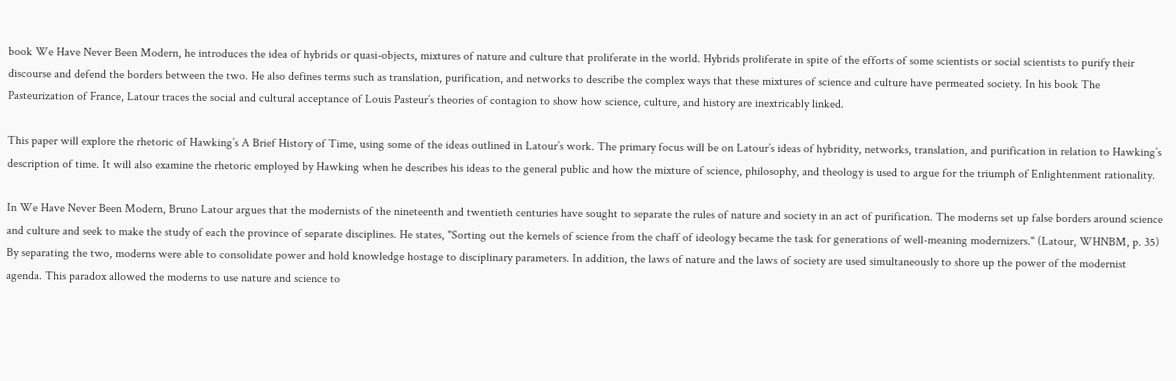book We Have Never Been Modern, he introduces the idea of hybrids or quasi-objects, mixtures of nature and culture that proliferate in the world. Hybrids proliferate in spite of the efforts of some scientists or social scientists to purify their discourse and defend the borders between the two. He also defines terms such as translation, purification, and networks to describe the complex ways that these mixtures of science and culture have permeated society. In his book The Pasteurization of France, Latour traces the social and cultural acceptance of Louis Pasteur’s theories of contagion to show how science, culture, and history are inextricably linked.

This paper will explore the rhetoric of Hawking’s A Brief History of Time, using some of the ideas outlined in Latour’s work. The primary focus will be on Latour’s ideas of hybridity, networks, translation, and purification in relation to Hawking’s description of time. It will also examine the rhetoric employed by Hawking when he describes his ideas to the general public and how the mixture of science, philosophy, and theology is used to argue for the triumph of Enlightenment rationality.

In We Have Never Been Modern, Bruno Latour argues that the modernists of the nineteenth and twentieth centuries have sought to separate the rules of nature and society in an act of purification. The moderns set up false borders around science and culture and seek to make the study of each the province of separate disciplines. He states, "Sorting out the kernels of science from the chaff of ideology became the task for generations of well-meaning modernizers." (Latour, WHNBM, p. 35) By separating the two, moderns were able to consolidate power and hold knowledge hostage to disciplinary parameters. In addition, the laws of nature and the laws of society are used simultaneously to shore up the power of the modernist agenda. This paradox allowed the moderns to use nature and science to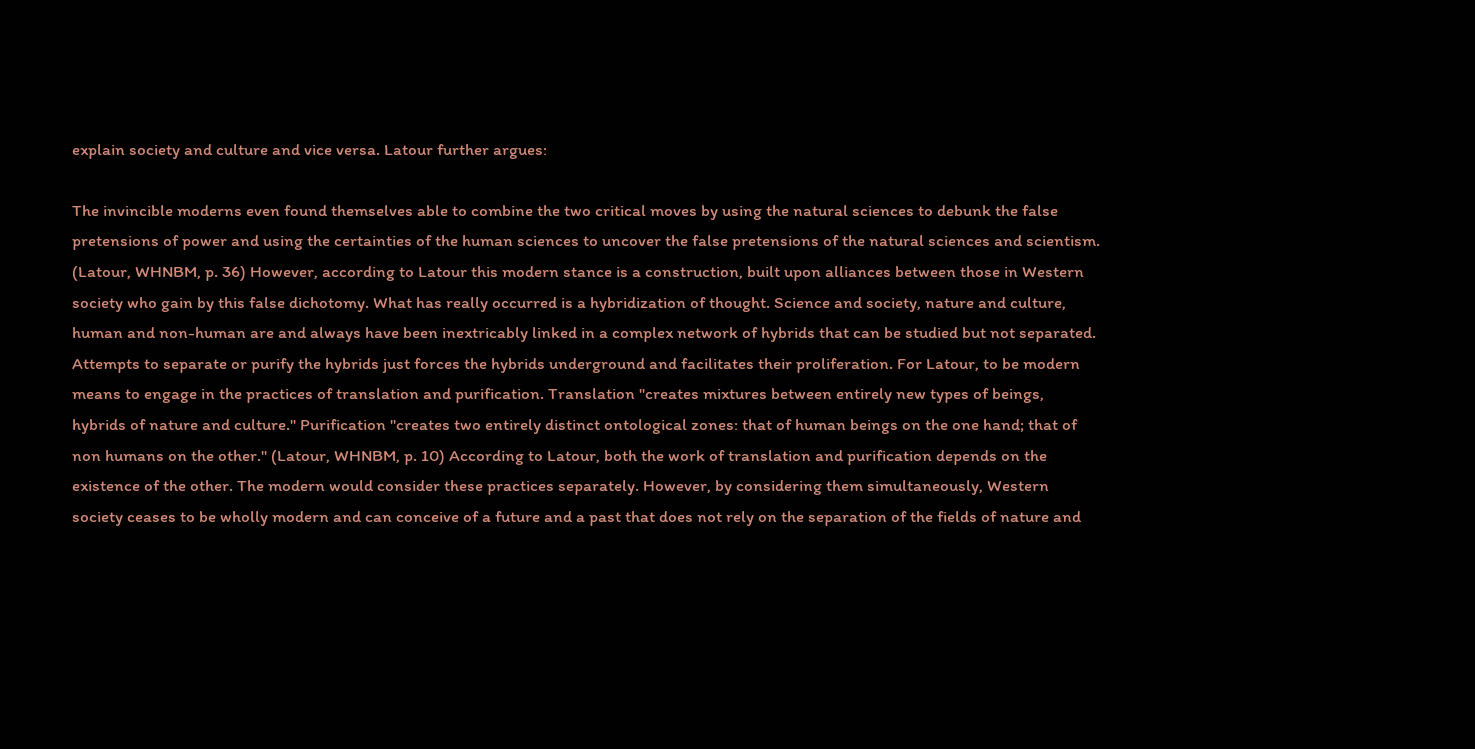explain society and culture and vice versa. Latour further argues:

The invincible moderns even found themselves able to combine the two critical moves by using the natural sciences to debunk the false pretensions of power and using the certainties of the human sciences to uncover the false pretensions of the natural sciences and scientism. (Latour, WHNBM, p. 36) However, according to Latour this modern stance is a construction, built upon alliances between those in Western society who gain by this false dichotomy. What has really occurred is a hybridization of thought. Science and society, nature and culture, human and non-human are and always have been inextricably linked in a complex network of hybrids that can be studied but not separated. Attempts to separate or purify the hybrids just forces the hybrids underground and facilitates their proliferation. For Latour, to be modern means to engage in the practices of translation and purification. Translation "creates mixtures between entirely new types of beings, hybrids of nature and culture." Purification "creates two entirely distinct ontological zones: that of human beings on the one hand; that of non humans on the other." (Latour, WHNBM, p. 10) According to Latour, both the work of translation and purification depends on the existence of the other. The modern would consider these practices separately. However, by considering them simultaneously, Western society ceases to be wholly modern and can conceive of a future and a past that does not rely on the separation of the fields of nature and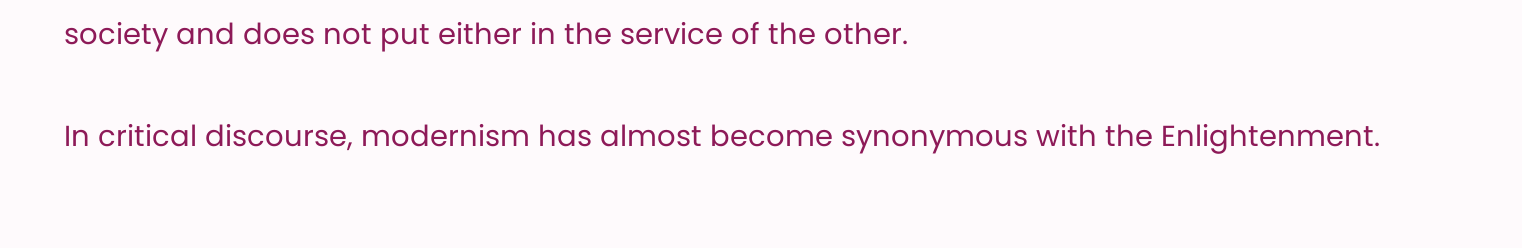society and does not put either in the service of the other.

In critical discourse, modernism has almost become synonymous with the Enlightenment.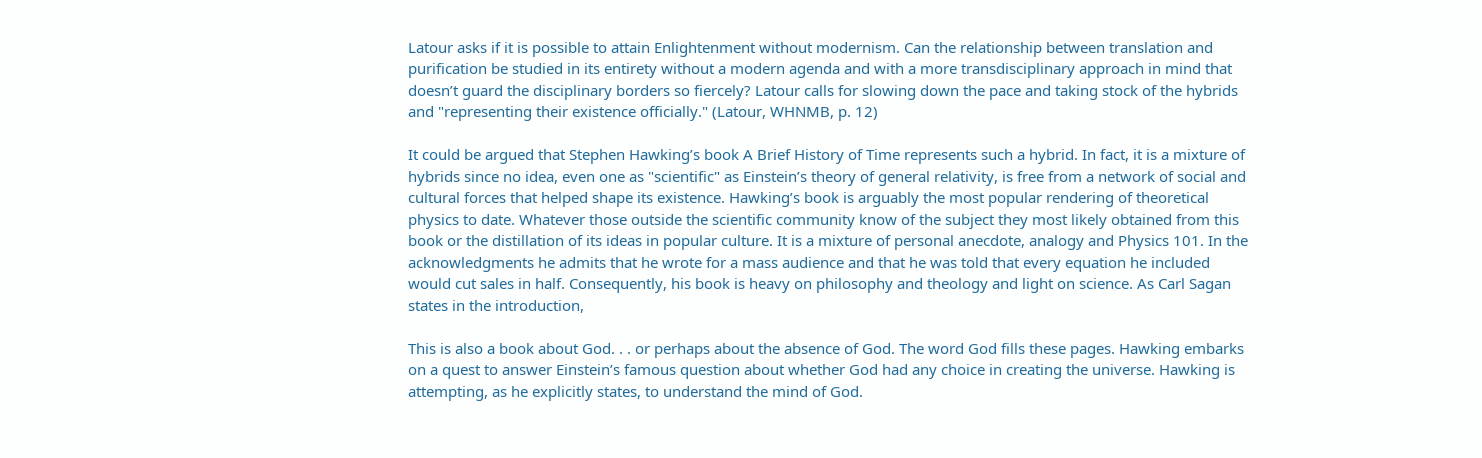Latour asks if it is possible to attain Enlightenment without modernism. Can the relationship between translation and purification be studied in its entirety without a modern agenda and with a more transdisciplinary approach in mind that doesn’t guard the disciplinary borders so fiercely? Latour calls for slowing down the pace and taking stock of the hybrids and "representing their existence officially." (Latour, WHNMB, p. 12)

It could be argued that Stephen Hawking’s book A Brief History of Time represents such a hybrid. In fact, it is a mixture of hybrids since no idea, even one as "scientific" as Einstein’s theory of general relativity, is free from a network of social and cultural forces that helped shape its existence. Hawking’s book is arguably the most popular rendering of theoretical physics to date. Whatever those outside the scientific community know of the subject they most likely obtained from this book or the distillation of its ideas in popular culture. It is a mixture of personal anecdote, analogy and Physics 101. In the acknowledgments he admits that he wrote for a mass audience and that he was told that every equation he included would cut sales in half. Consequently, his book is heavy on philosophy and theology and light on science. As Carl Sagan states in the introduction,

This is also a book about God. . . or perhaps about the absence of God. The word God fills these pages. Hawking embarks on a quest to answer Einstein’s famous question about whether God had any choice in creating the universe. Hawking is attempting, as he explicitly states, to understand the mind of God.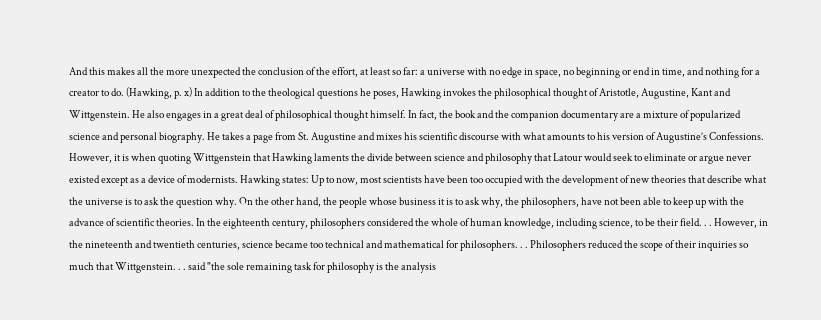And this makes all the more unexpected the conclusion of the effort, at least so far: a universe with no edge in space, no beginning or end in time, and nothing for a creator to do. (Hawking, p. x) In addition to the theological questions he poses, Hawking invokes the philosophical thought of Aristotle, Augustine, Kant and Wittgenstein. He also engages in a great deal of philosophical thought himself. In fact, the book and the companion documentary are a mixture of popularized science and personal biography. He takes a page from St. Augustine and mixes his scientific discourse with what amounts to his version of Augustine’s Confessions. However, it is when quoting Wittgenstein that Hawking laments the divide between science and philosophy that Latour would seek to eliminate or argue never existed except as a device of modernists. Hawking states: Up to now, most scientists have been too occupied with the development of new theories that describe what the universe is to ask the question why. On the other hand, the people whose business it is to ask why, the philosophers, have not been able to keep up with the advance of scientific theories. In the eighteenth century, philosophers considered the whole of human knowledge, including science, to be their field. . . However, in the nineteenth and twentieth centuries, science became too technical and mathematical for philosophers. . . Philosophers reduced the scope of their inquiries so much that Wittgenstein. . . said "the sole remaining task for philosophy is the analysis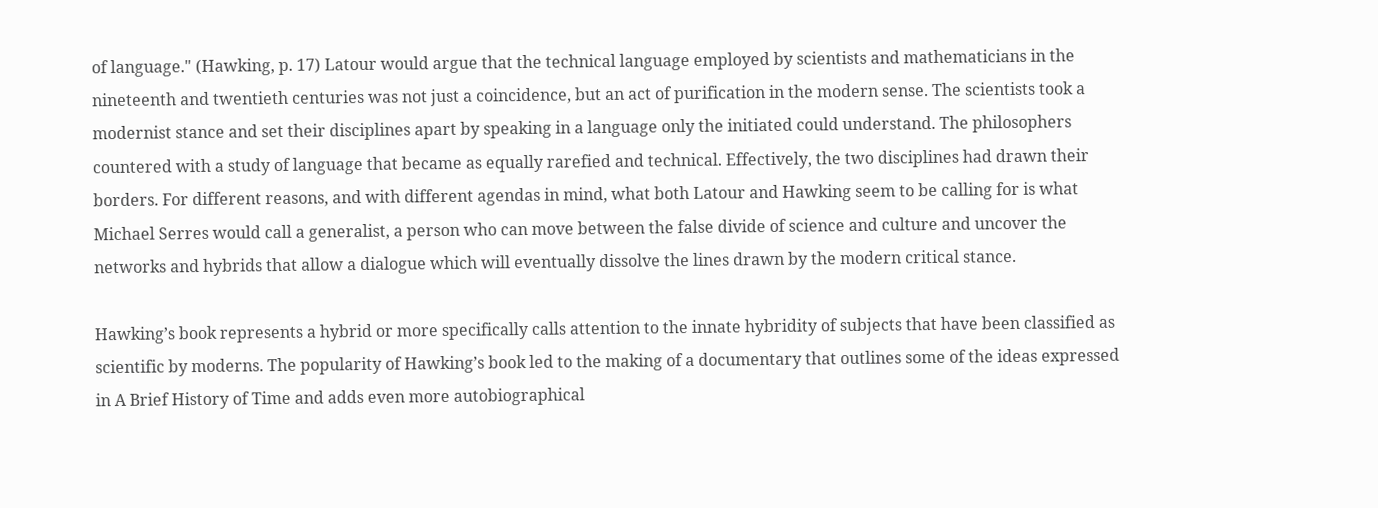of language." (Hawking, p. 17) Latour would argue that the technical language employed by scientists and mathematicians in the nineteenth and twentieth centuries was not just a coincidence, but an act of purification in the modern sense. The scientists took a modernist stance and set their disciplines apart by speaking in a language only the initiated could understand. The philosophers countered with a study of language that became as equally rarefied and technical. Effectively, the two disciplines had drawn their borders. For different reasons, and with different agendas in mind, what both Latour and Hawking seem to be calling for is what Michael Serres would call a generalist, a person who can move between the false divide of science and culture and uncover the networks and hybrids that allow a dialogue which will eventually dissolve the lines drawn by the modern critical stance.

Hawking’s book represents a hybrid or more specifically calls attention to the innate hybridity of subjects that have been classified as scientific by moderns. The popularity of Hawking’s book led to the making of a documentary that outlines some of the ideas expressed in A Brief History of Time and adds even more autobiographical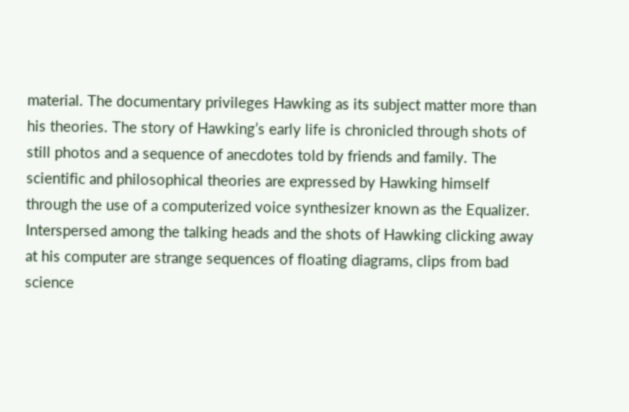material. The documentary privileges Hawking as its subject matter more than his theories. The story of Hawking’s early life is chronicled through shots of still photos and a sequence of anecdotes told by friends and family. The scientific and philosophical theories are expressed by Hawking himself through the use of a computerized voice synthesizer known as the Equalizer. Interspersed among the talking heads and the shots of Hawking clicking away at his computer are strange sequences of floating diagrams, clips from bad science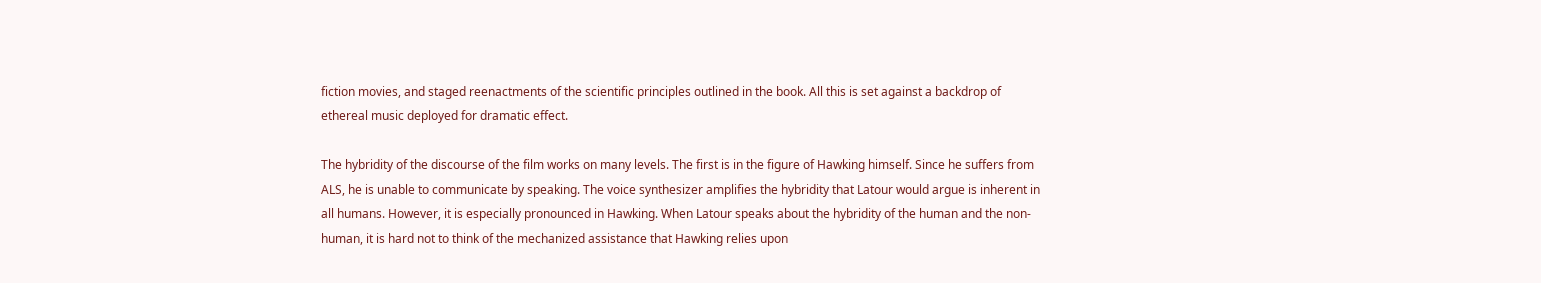fiction movies, and staged reenactments of the scientific principles outlined in the book. All this is set against a backdrop of ethereal music deployed for dramatic effect.

The hybridity of the discourse of the film works on many levels. The first is in the figure of Hawking himself. Since he suffers from ALS, he is unable to communicate by speaking. The voice synthesizer amplifies the hybridity that Latour would argue is inherent in all humans. However, it is especially pronounced in Hawking. When Latour speaks about the hybridity of the human and the non-human, it is hard not to think of the mechanized assistance that Hawking relies upon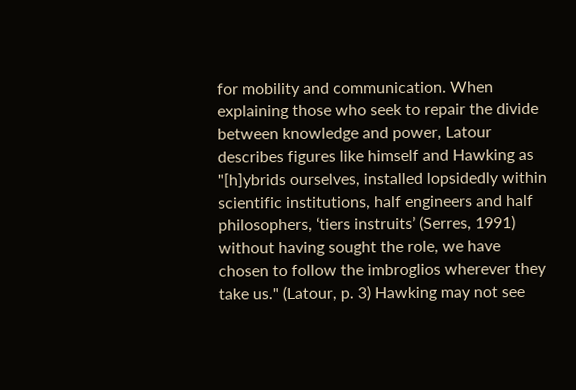for mobility and communication. When explaining those who seek to repair the divide between knowledge and power, Latour describes figures like himself and Hawking as "[h]ybrids ourselves, installed lopsidedly within scientific institutions, half engineers and half philosophers, ‘tiers instruits’ (Serres, 1991) without having sought the role, we have chosen to follow the imbroglios wherever they take us." (Latour, p. 3) Hawking may not see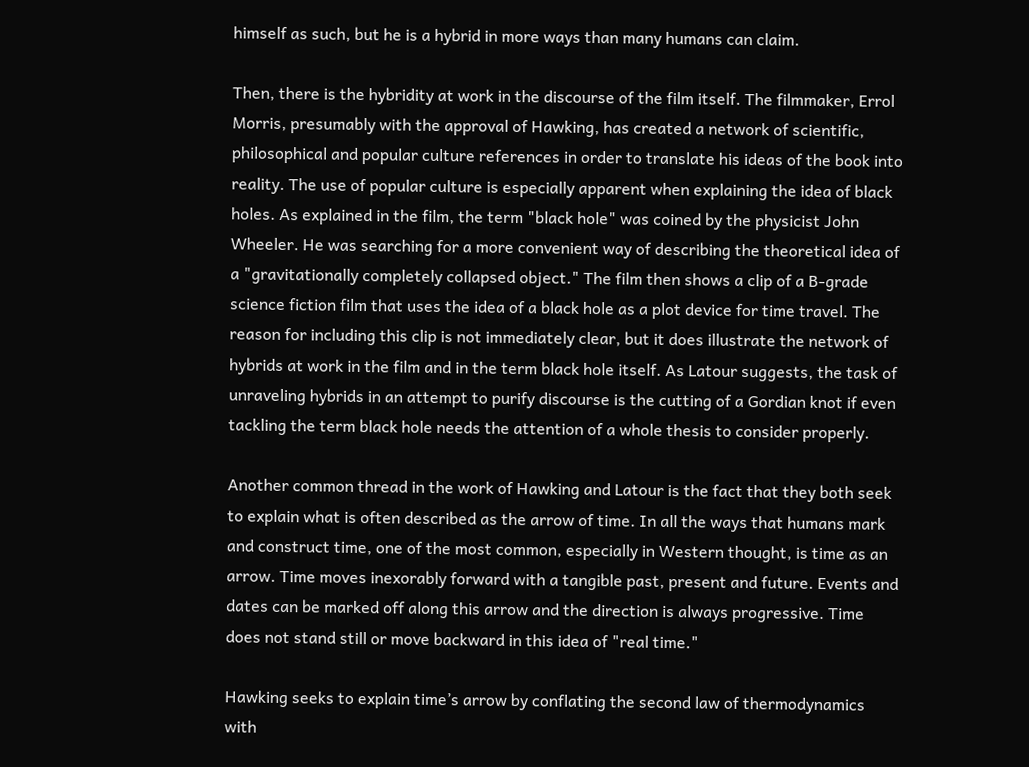himself as such, but he is a hybrid in more ways than many humans can claim.

Then, there is the hybridity at work in the discourse of the film itself. The filmmaker, Errol Morris, presumably with the approval of Hawking, has created a network of scientific, philosophical and popular culture references in order to translate his ideas of the book into reality. The use of popular culture is especially apparent when explaining the idea of black holes. As explained in the film, the term "black hole" was coined by the physicist John Wheeler. He was searching for a more convenient way of describing the theoretical idea of a "gravitationally completely collapsed object." The film then shows a clip of a B-grade science fiction film that uses the idea of a black hole as a plot device for time travel. The reason for including this clip is not immediately clear, but it does illustrate the network of hybrids at work in the film and in the term black hole itself. As Latour suggests, the task of unraveling hybrids in an attempt to purify discourse is the cutting of a Gordian knot if even tackling the term black hole needs the attention of a whole thesis to consider properly.

Another common thread in the work of Hawking and Latour is the fact that they both seek to explain what is often described as the arrow of time. In all the ways that humans mark and construct time, one of the most common, especially in Western thought, is time as an arrow. Time moves inexorably forward with a tangible past, present and future. Events and dates can be marked off along this arrow and the direction is always progressive. Time does not stand still or move backward in this idea of "real time."

Hawking seeks to explain time’s arrow by conflating the second law of thermodynamics with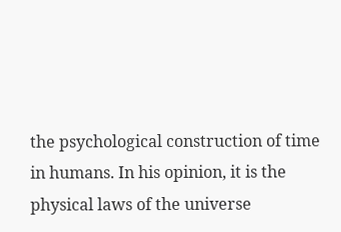the psychological construction of time in humans. In his opinion, it is the physical laws of the universe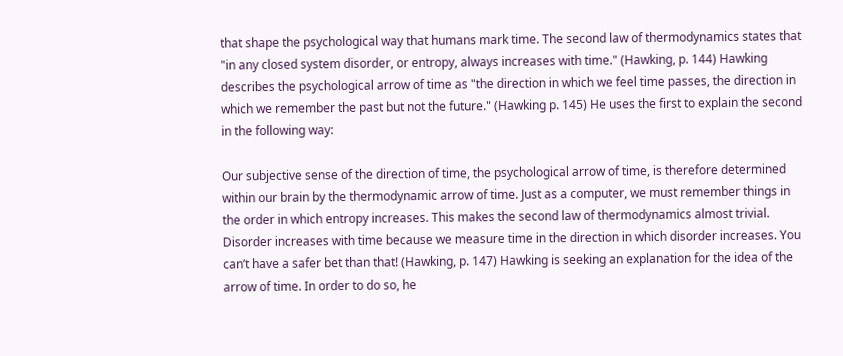that shape the psychological way that humans mark time. The second law of thermodynamics states that "in any closed system disorder, or entropy, always increases with time." (Hawking, p. 144) Hawking describes the psychological arrow of time as "the direction in which we feel time passes, the direction in which we remember the past but not the future." (Hawking p. 145) He uses the first to explain the second in the following way:

Our subjective sense of the direction of time, the psychological arrow of time, is therefore determined within our brain by the thermodynamic arrow of time. Just as a computer, we must remember things in the order in which entropy increases. This makes the second law of thermodynamics almost trivial. Disorder increases with time because we measure time in the direction in which disorder increases. You can’t have a safer bet than that! (Hawking, p. 147) Hawking is seeking an explanation for the idea of the arrow of time. In order to do so, he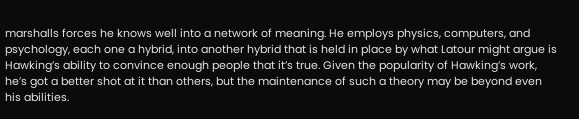marshalls forces he knows well into a network of meaning. He employs physics, computers, and psychology, each one a hybrid, into another hybrid that is held in place by what Latour might argue is Hawking’s ability to convince enough people that it’s true. Given the popularity of Hawking’s work, he’s got a better shot at it than others, but the maintenance of such a theory may be beyond even his abilities.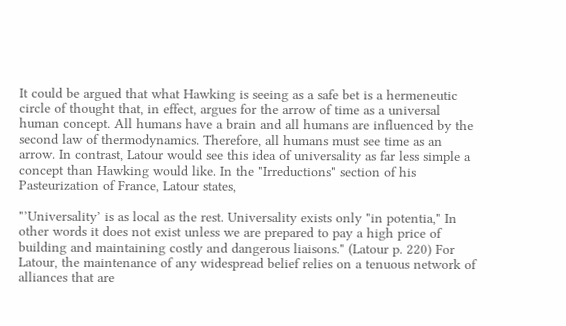It could be argued that what Hawking is seeing as a safe bet is a hermeneutic circle of thought that, in effect, argues for the arrow of time as a universal human concept. All humans have a brain and all humans are influenced by the second law of thermodynamics. Therefore, all humans must see time as an arrow. In contrast, Latour would see this idea of universality as far less simple a concept than Hawking would like. In the "Irreductions" section of his Pasteurization of France, Latour states,

"’Universality’ is as local as the rest. Universality exists only "in potentia," In other words it does not exist unless we are prepared to pay a high price of building and maintaining costly and dangerous liaisons." (Latour p. 220) For Latour, the maintenance of any widespread belief relies on a tenuous network of alliances that are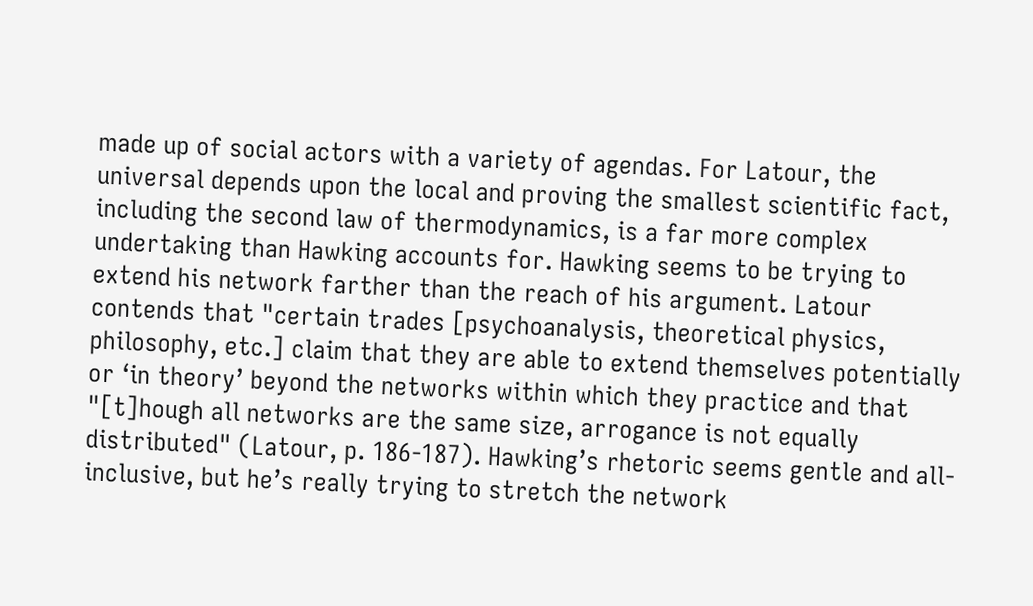made up of social actors with a variety of agendas. For Latour, the universal depends upon the local and proving the smallest scientific fact, including the second law of thermodynamics, is a far more complex undertaking than Hawking accounts for. Hawking seems to be trying to extend his network farther than the reach of his argument. Latour contends that "certain trades [psychoanalysis, theoretical physics, philosophy, etc.] claim that they are able to extend themselves potentially or ‘in theory’ beyond the networks within which they practice and that "[t]hough all networks are the same size, arrogance is not equally distributed" (Latour, p. 186-187). Hawking’s rhetoric seems gentle and all-inclusive, but he’s really trying to stretch the network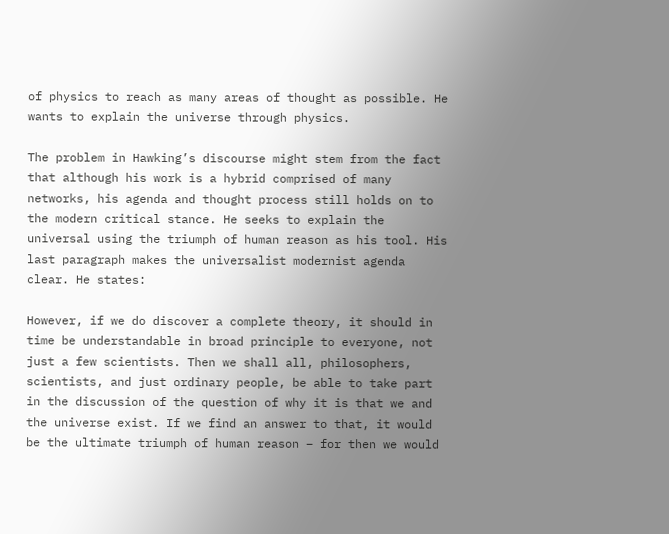of physics to reach as many areas of thought as possible. He wants to explain the universe through physics.

The problem in Hawking’s discourse might stem from the fact that although his work is a hybrid comprised of many networks, his agenda and thought process still holds on to the modern critical stance. He seeks to explain the universal using the triumph of human reason as his tool. His last paragraph makes the universalist modernist agenda clear. He states:

However, if we do discover a complete theory, it should in time be understandable in broad principle to everyone, not just a few scientists. Then we shall all, philosophers, scientists, and just ordinary people, be able to take part in the discussion of the question of why it is that we and the universe exist. If we find an answer to that, it would be the ultimate triumph of human reason – for then we would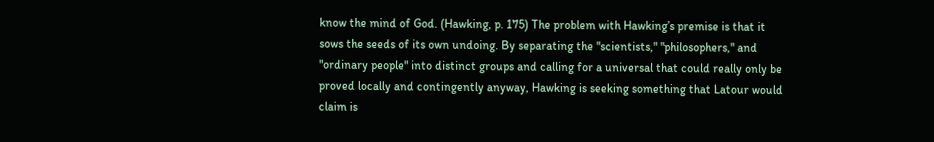know the mind of God. (Hawking, p. 175) The problem with Hawking’s premise is that it sows the seeds of its own undoing. By separating the "scientists," "philosophers," and "ordinary people" into distinct groups and calling for a universal that could really only be proved locally and contingently anyway, Hawking is seeking something that Latour would claim is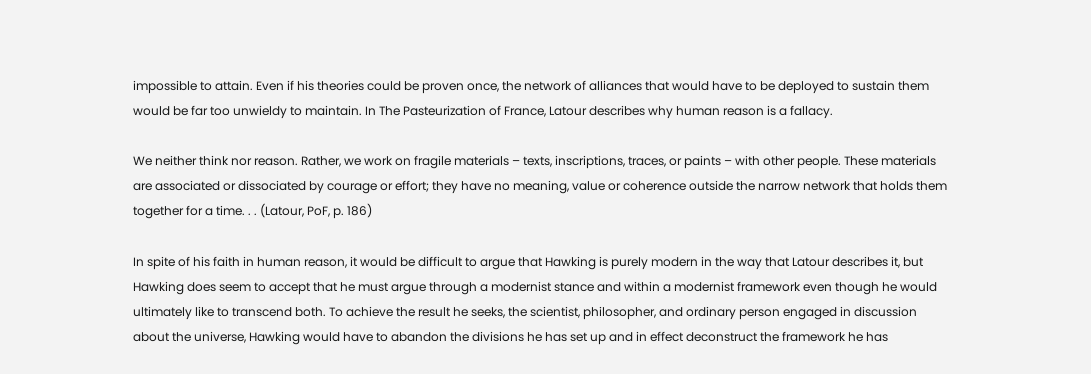impossible to attain. Even if his theories could be proven once, the network of alliances that would have to be deployed to sustain them would be far too unwieldy to maintain. In The Pasteurization of France, Latour describes why human reason is a fallacy.

We neither think nor reason. Rather, we work on fragile materials – texts, inscriptions, traces, or paints – with other people. These materials are associated or dissociated by courage or effort; they have no meaning, value or coherence outside the narrow network that holds them together for a time. . . (Latour, PoF, p. 186)

In spite of his faith in human reason, it would be difficult to argue that Hawking is purely modern in the way that Latour describes it, but Hawking does seem to accept that he must argue through a modernist stance and within a modernist framework even though he would ultimately like to transcend both. To achieve the result he seeks, the scientist, philosopher, and ordinary person engaged in discussion about the universe, Hawking would have to abandon the divisions he has set up and in effect deconstruct the framework he has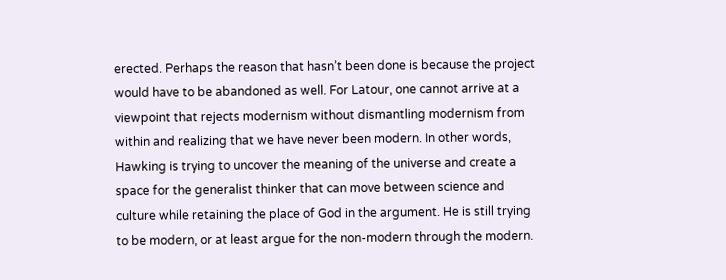erected. Perhaps the reason that hasn’t been done is because the project would have to be abandoned as well. For Latour, one cannot arrive at a viewpoint that rejects modernism without dismantling modernism from within and realizing that we have never been modern. In other words, Hawking is trying to uncover the meaning of the universe and create a space for the generalist thinker that can move between science and culture while retaining the place of God in the argument. He is still trying to be modern, or at least argue for the non-modern through the modern.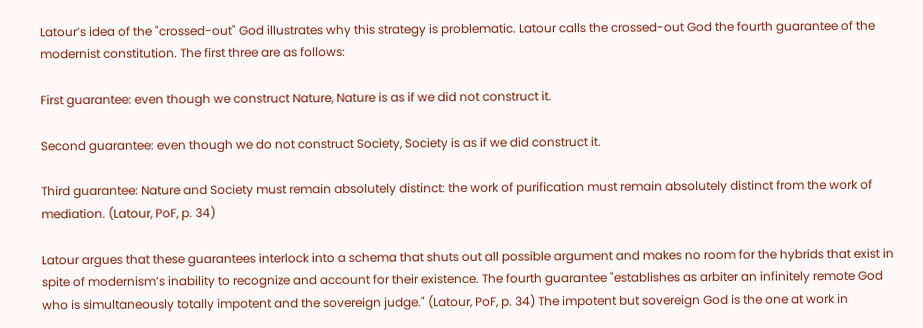Latour’s idea of the "crossed-out" God illustrates why this strategy is problematic. Latour calls the crossed-out God the fourth guarantee of the modernist constitution. The first three are as follows:

First guarantee: even though we construct Nature, Nature is as if we did not construct it.

Second guarantee: even though we do not construct Society, Society is as if we did construct it.

Third guarantee: Nature and Society must remain absolutely distinct: the work of purification must remain absolutely distinct from the work of mediation. (Latour, PoF, p. 34)

Latour argues that these guarantees interlock into a schema that shuts out all possible argument and makes no room for the hybrids that exist in spite of modernism’s inability to recognize and account for their existence. The fourth guarantee "establishes as arbiter an infinitely remote God who is simultaneously totally impotent and the sovereign judge." (Latour, PoF, p. 34) The impotent but sovereign God is the one at work in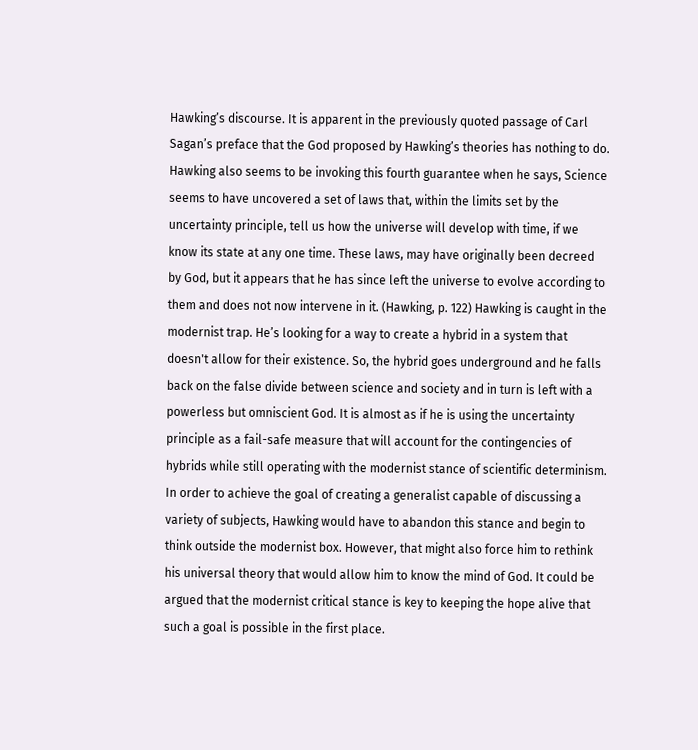Hawking’s discourse. It is apparent in the previously quoted passage of Carl Sagan’s preface that the God proposed by Hawking’s theories has nothing to do. Hawking also seems to be invoking this fourth guarantee when he says, Science seems to have uncovered a set of laws that, within the limits set by the uncertainty principle, tell us how the universe will develop with time, if we know its state at any one time. These laws, may have originally been decreed by God, but it appears that he has since left the universe to evolve according to them and does not now intervene in it. (Hawking, p. 122) Hawking is caught in the modernist trap. He’s looking for a way to create a hybrid in a system that doesn't allow for their existence. So, the hybrid goes underground and he falls back on the false divide between science and society and in turn is left with a powerless but omniscient God. It is almost as if he is using the uncertainty principle as a fail-safe measure that will account for the contingencies of hybrids while still operating with the modernist stance of scientific determinism. In order to achieve the goal of creating a generalist capable of discussing a variety of subjects, Hawking would have to abandon this stance and begin to think outside the modernist box. However, that might also force him to rethink his universal theory that would allow him to know the mind of God. It could be argued that the modernist critical stance is key to keeping the hope alive that such a goal is possible in the first place.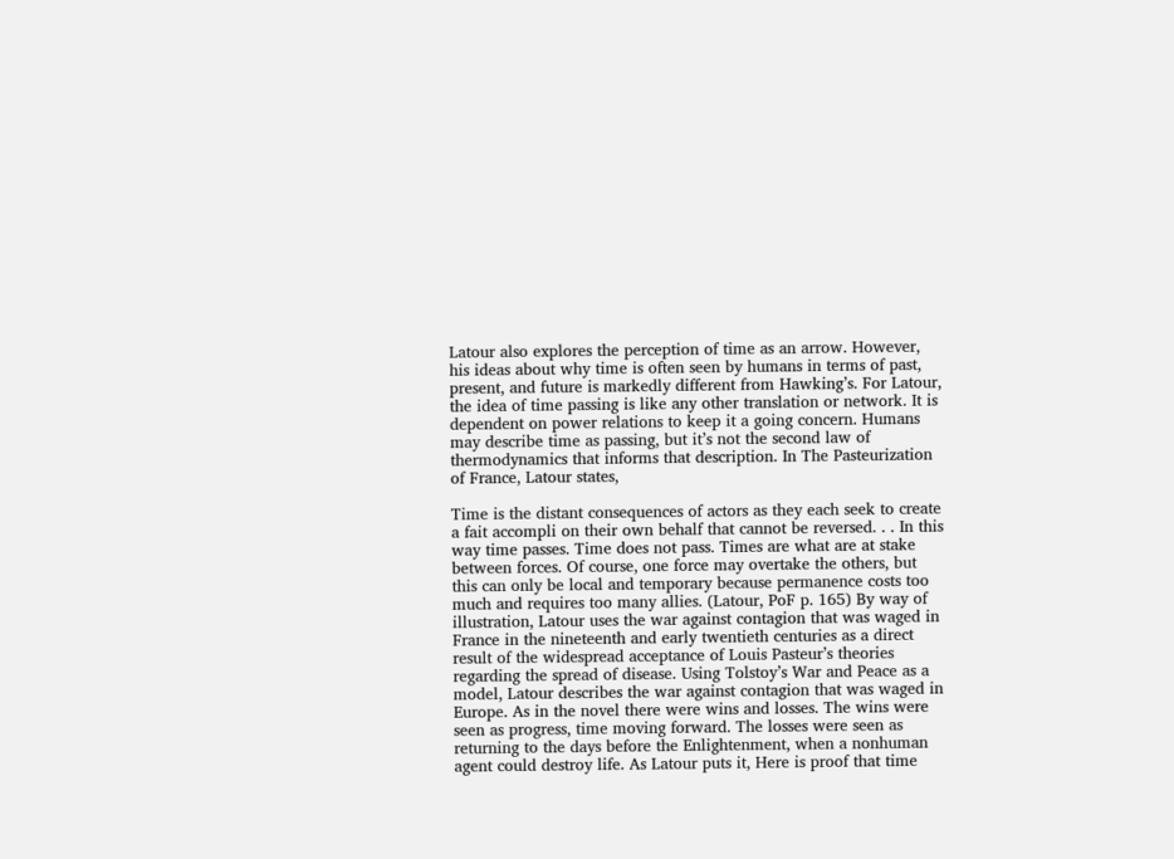Latour also explores the perception of time as an arrow. However, his ideas about why time is often seen by humans in terms of past, present, and future is markedly different from Hawking’s. For Latour, the idea of time passing is like any other translation or network. It is dependent on power relations to keep it a going concern. Humans may describe time as passing, but it’s not the second law of thermodynamics that informs that description. In The Pasteurization of France, Latour states,

Time is the distant consequences of actors as they each seek to create a fait accompli on their own behalf that cannot be reversed. . . In this way time passes. Time does not pass. Times are what are at stake between forces. Of course, one force may overtake the others, but this can only be local and temporary because permanence costs too much and requires too many allies. (Latour, PoF p. 165) By way of illustration, Latour uses the war against contagion that was waged in France in the nineteenth and early twentieth centuries as a direct result of the widespread acceptance of Louis Pasteur’s theories regarding the spread of disease. Using Tolstoy’s War and Peace as a model, Latour describes the war against contagion that was waged in Europe. As in the novel there were wins and losses. The wins were seen as progress, time moving forward. The losses were seen as returning to the days before the Enlightenment, when a nonhuman agent could destroy life. As Latour puts it, Here is proof that time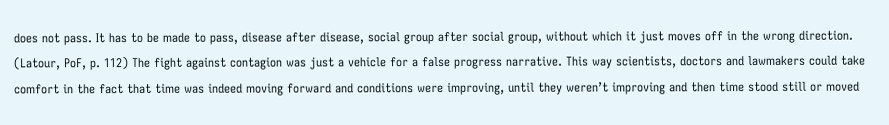does not pass. It has to be made to pass, disease after disease, social group after social group, without which it just moves off in the wrong direction. (Latour, PoF, p. 112) The fight against contagion was just a vehicle for a false progress narrative. This way scientists, doctors and lawmakers could take comfort in the fact that time was indeed moving forward and conditions were improving, until they weren’t improving and then time stood still or moved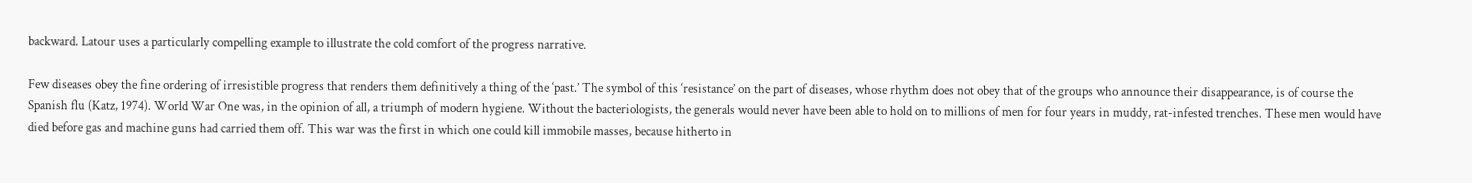backward. Latour uses a particularly compelling example to illustrate the cold comfort of the progress narrative.

Few diseases obey the fine ordering of irresistible progress that renders them definitively a thing of the ‘past.’ The symbol of this ‘resistance’ on the part of diseases, whose rhythm does not obey that of the groups who announce their disappearance, is of course the Spanish flu (Katz, 1974). World War One was, in the opinion of all, a triumph of modern hygiene. Without the bacteriologists, the generals would never have been able to hold on to millions of men for four years in muddy, rat-infested trenches. These men would have died before gas and machine guns had carried them off. This war was the first in which one could kill immobile masses, because hitherto in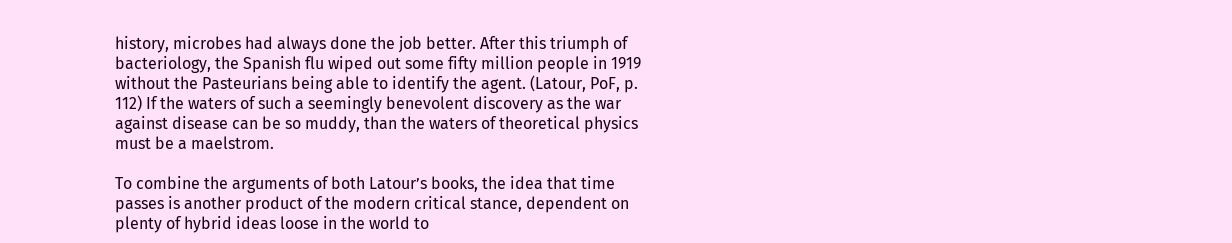history, microbes had always done the job better. After this triumph of bacteriology, the Spanish flu wiped out some fifty million people in 1919 without the Pasteurians being able to identify the agent. (Latour, PoF, p. 112) If the waters of such a seemingly benevolent discovery as the war against disease can be so muddy, than the waters of theoretical physics must be a maelstrom.

To combine the arguments of both Latour’s books, the idea that time passes is another product of the modern critical stance, dependent on plenty of hybrid ideas loose in the world to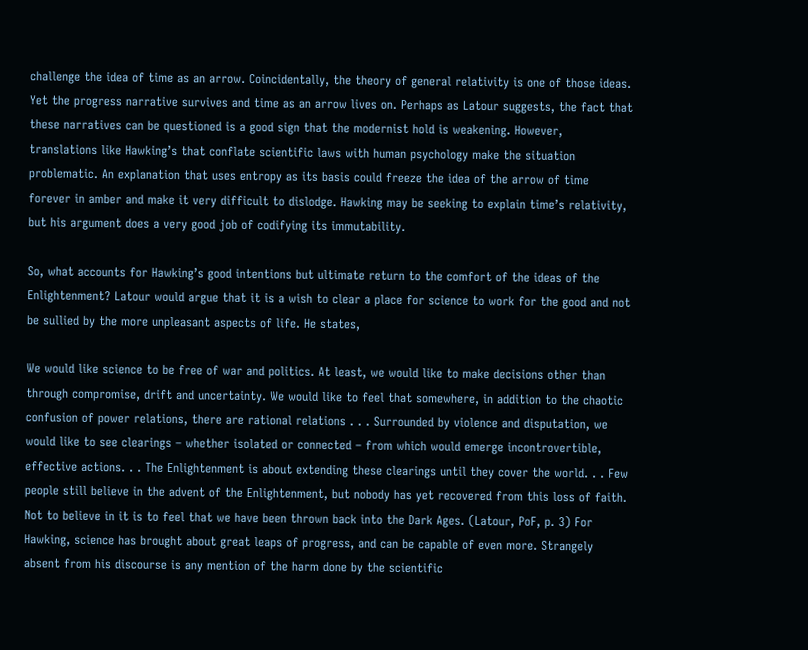challenge the idea of time as an arrow. Coincidentally, the theory of general relativity is one of those ideas. Yet the progress narrative survives and time as an arrow lives on. Perhaps as Latour suggests, the fact that these narratives can be questioned is a good sign that the modernist hold is weakening. However, translations like Hawking’s that conflate scientific laws with human psychology make the situation problematic. An explanation that uses entropy as its basis could freeze the idea of the arrow of time forever in amber and make it very difficult to dislodge. Hawking may be seeking to explain time’s relativity, but his argument does a very good job of codifying its immutability.

So, what accounts for Hawking’s good intentions but ultimate return to the comfort of the ideas of the Enlightenment? Latour would argue that it is a wish to clear a place for science to work for the good and not be sullied by the more unpleasant aspects of life. He states,

We would like science to be free of war and politics. At least, we would like to make decisions other than through compromise, drift and uncertainty. We would like to feel that somewhere, in addition to the chaotic confusion of power relations, there are rational relations . . . Surrounded by violence and disputation, we would like to see clearings – whether isolated or connected – from which would emerge incontrovertible, effective actions. . . The Enlightenment is about extending these clearings until they cover the world. . . Few people still believe in the advent of the Enlightenment, but nobody has yet recovered from this loss of faith. Not to believe in it is to feel that we have been thrown back into the Dark Ages. (Latour, PoF, p. 3) For Hawking, science has brought about great leaps of progress, and can be capable of even more. Strangely absent from his discourse is any mention of the harm done by the scientific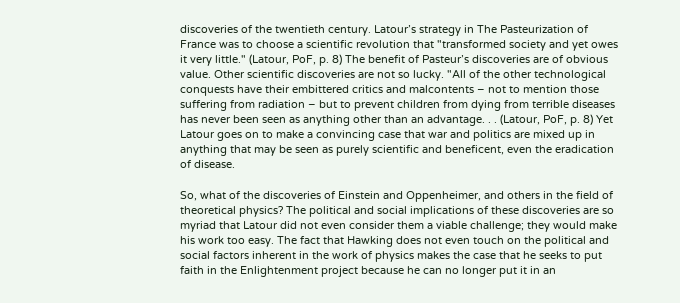discoveries of the twentieth century. Latour’s strategy in The Pasteurization of France was to choose a scientific revolution that "transformed society and yet owes it very little." (Latour, PoF, p. 8) The benefit of Pasteur’s discoveries are of obvious value. Other scientific discoveries are not so lucky. "All of the other technological conquests have their embittered critics and malcontents – not to mention those suffering from radiation – but to prevent children from dying from terrible diseases has never been seen as anything other than an advantage. . . (Latour, PoF, p. 8) Yet Latour goes on to make a convincing case that war and politics are mixed up in anything that may be seen as purely scientific and beneficent, even the eradication of disease.

So, what of the discoveries of Einstein and Oppenheimer, and others in the field of theoretical physics? The political and social implications of these discoveries are so myriad that Latour did not even consider them a viable challenge; they would make his work too easy. The fact that Hawking does not even touch on the political and social factors inherent in the work of physics makes the case that he seeks to put faith in the Enlightenment project because he can no longer put it in an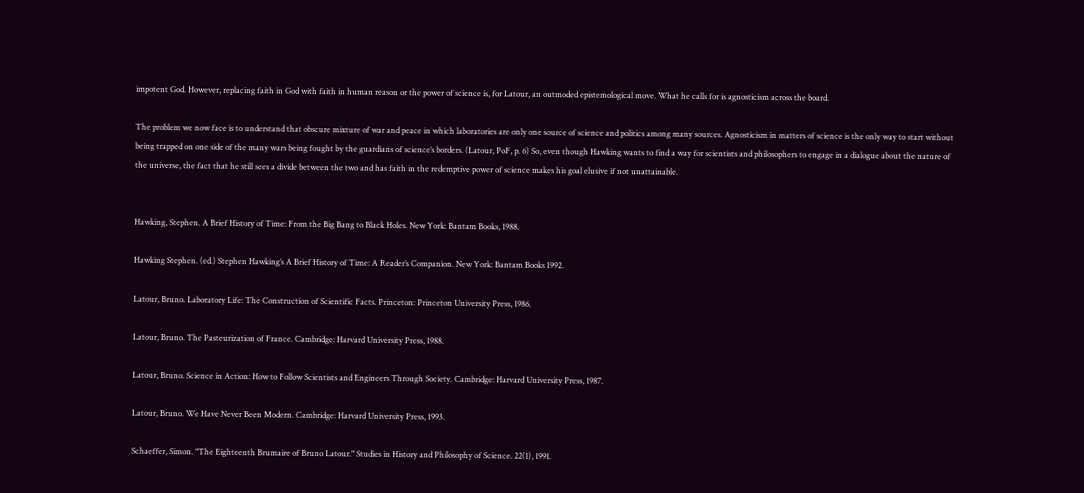impotent God. However, replacing faith in God with faith in human reason or the power of science is, for Latour, an outmoded epistemological move. What he calls for is agnosticism across the board.

The problem we now face is to understand that obscure mixture of war and peace in which laboratories are only one source of science and politics among many sources. Agnosticism in matters of science is the only way to start without being trapped on one side of the many wars being fought by the guardians of science’s borders. (Latour, PoF, p. 6) So, even though Hawking wants to find a way for scientists and philosophers to engage in a dialogue about the nature of the universe, the fact that he still sees a divide between the two and has faith in the redemptive power of science makes his goal elusive if not unattainable.


Hawking, Stephen. A Brief History of Time: From the Big Bang to Black Holes. New York: Bantam Books, 1988.

Hawking Stephen. (ed.) Stephen Hawking’s A Brief History of Time: A Reader’s Companion. New York: Bantam Books 1992.

Latour, Bruno. Laboratory Life: The Construction of Scientific Facts. Princeton: Princeton University Press, 1986.

Latour, Bruno. The Pasteurization of France. Cambridge: Harvard University Press, 1988.

Latour, Bruno. Science in Action: How to Follow Scientists and Engineers Through Society. Cambridge: Harvard University Press, 1987.

Latour, Bruno. We Have Never Been Modern. Cambridge: Harvard University Press, 1993.

Schaeffer, Simon. "The Eighteenth Brumaire of Bruno Latour." Studies in History and Philosophy of Science. 22(1), 1991.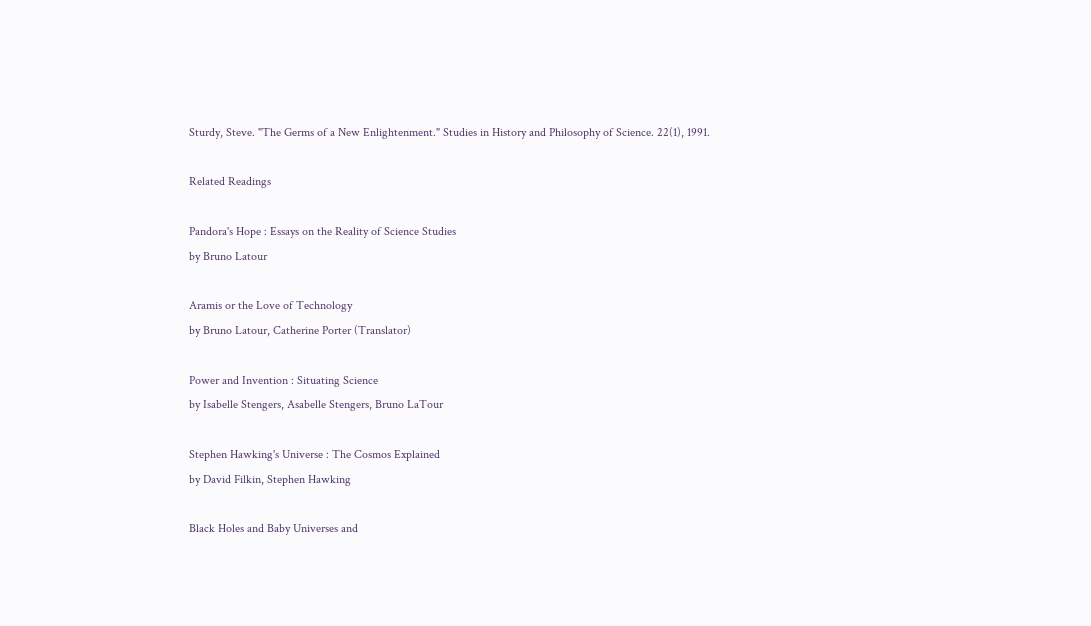Sturdy, Steve. "The Germs of a New Enlightenment." Studies in History and Philosophy of Science. 22(1), 1991.

Related Readings

Pandora's Hope : Essays on the Reality of Science Studies
by Bruno Latour

Aramis or the Love of Technology
by Bruno Latour, Catherine Porter (Translator)

Power and Invention : Situating Science
by Isabelle Stengers, Asabelle Stengers, Bruno LaTour

Stephen Hawking's Universe : The Cosmos Explained
by David Filkin, Stephen Hawking

Black Holes and Baby Universes and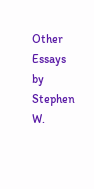Other Essays
by Stephen W.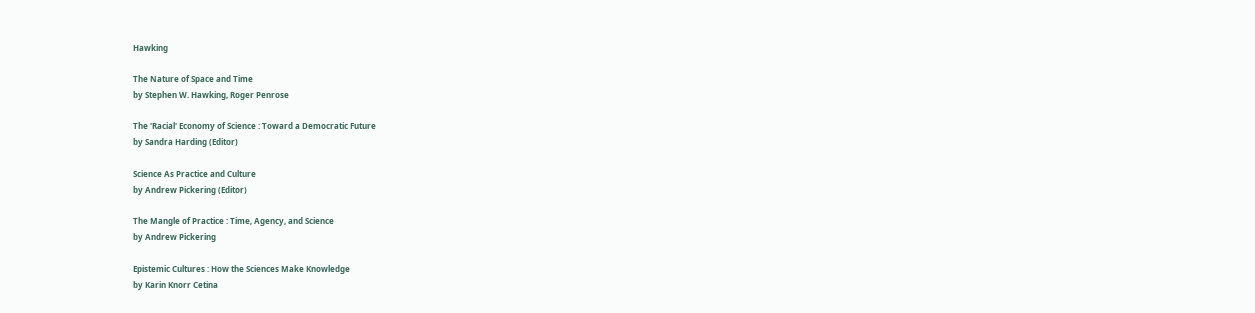Hawking

The Nature of Space and Time
by Stephen W. Hawking, Roger Penrose

The 'Racial' Economy of Science : Toward a Democratic Future
by Sandra Harding (Editor)

Science As Practice and Culture
by Andrew Pickering (Editor)

The Mangle of Practice : Time, Agency, and Science
by Andrew Pickering

Epistemic Cultures : How the Sciences Make Knowledge
by Karin Knorr Cetina